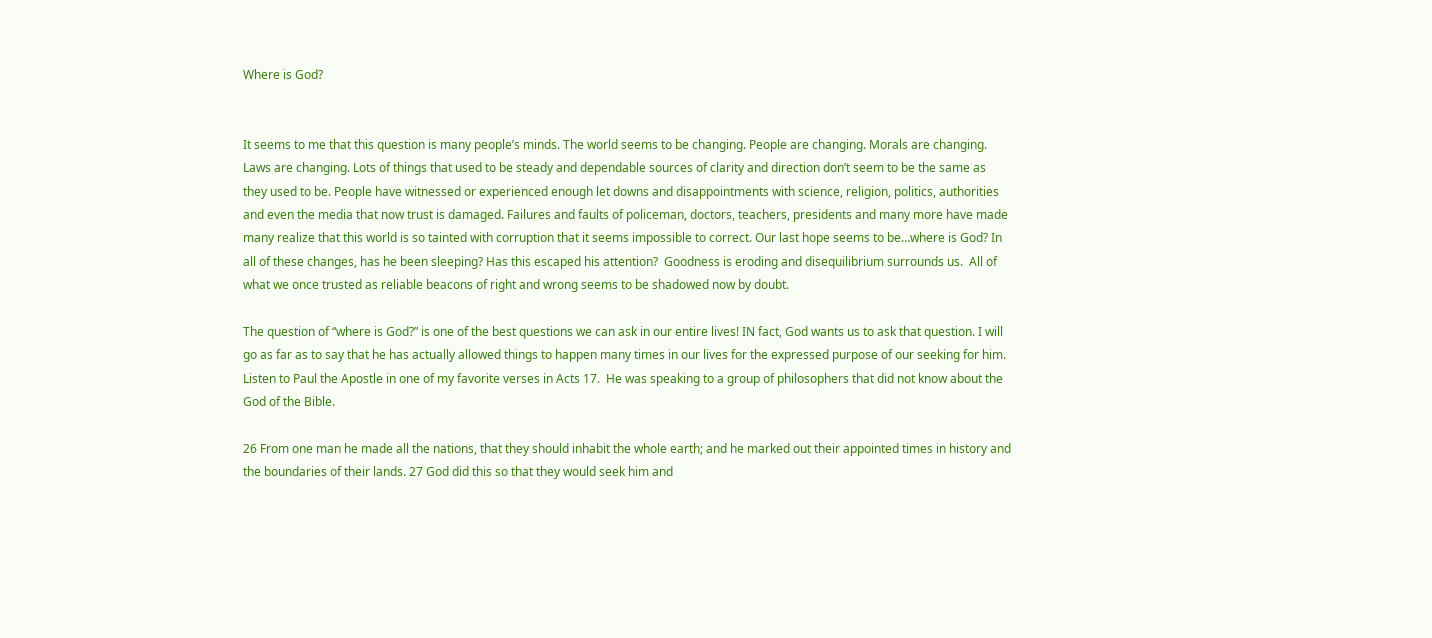Where is God?


It seems to me that this question is many people’s minds. The world seems to be changing. People are changing. Morals are changing. Laws are changing. Lots of things that used to be steady and dependable sources of clarity and direction don’t seem to be the same as they used to be. People have witnessed or experienced enough let downs and disappointments with science, religion, politics, authorities and even the media that now trust is damaged. Failures and faults of policeman, doctors, teachers, presidents and many more have made many realize that this world is so tainted with corruption that it seems impossible to correct. Our last hope seems to be…where is God? In all of these changes, has he been sleeping? Has this escaped his attention?  Goodness is eroding and disequilibrium surrounds us.  All of what we once trusted as reliable beacons of right and wrong seems to be shadowed now by doubt.

The question of “where is God?” is one of the best questions we can ask in our entire lives! IN fact, God wants us to ask that question. I will go as far as to say that he has actually allowed things to happen many times in our lives for the expressed purpose of our seeking for him.  Listen to Paul the Apostle in one of my favorite verses in Acts 17.  He was speaking to a group of philosophers that did not know about the God of the Bible.

26 From one man he made all the nations, that they should inhabit the whole earth; and he marked out their appointed times in history and the boundaries of their lands. 27 God did this so that they would seek him and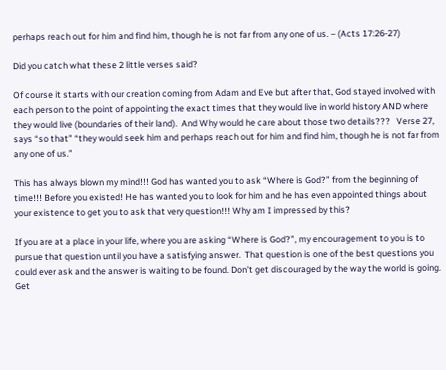perhaps reach out for him and find him, though he is not far from any one of us. – (Acts 17:26-27)

Did you catch what these 2 little verses said?

Of course it starts with our creation coming from Adam and Eve but after that, God stayed involved with each person to the point of appointing the exact times that they would live in world history AND where they would live (boundaries of their land).  And Why would he care about those two details???   Verse 27, says “so that” “they would seek him and perhaps reach out for him and find him, though he is not far from any one of us.”

This has always blown my mind!!! God has wanted you to ask “Where is God?” from the beginning of time!!! Before you existed! He has wanted you to look for him and he has even appointed things about your existence to get you to ask that very question!!! Why am I impressed by this?

If you are at a place in your life, where you are asking “Where is God?”, my encouragement to you is to pursue that question until you have a satisfying answer.  That question is one of the best questions you could ever ask and the answer is waiting to be found. Don’t get discouraged by the way the world is going. Get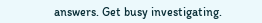answers. Get busy investigating.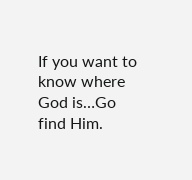If you want to know where God is…Go find Him.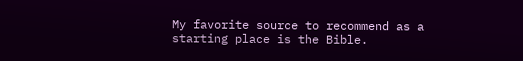My favorite source to recommend as a starting place is the Bible.